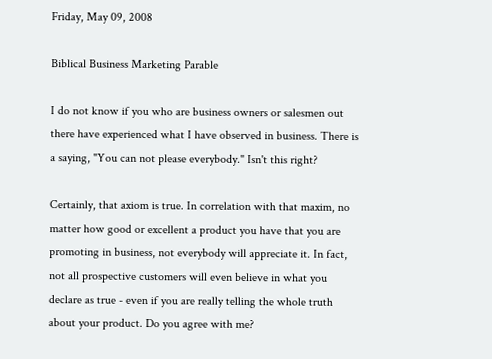Friday, May 09, 2008

Biblical Business Marketing Parable

I do not know if you who are business owners or salesmen out there have experienced what I have observed in business. There is a saying, "You can not please everybody." Isn't this right?

Certainly, that axiom is true. In correlation with that maxim, no matter how good or excellent a product you have that you are promoting in business, not everybody will appreciate it. In fact, not all prospective customers will even believe in what you declare as true - even if you are really telling the whole truth about your product. Do you agree with me?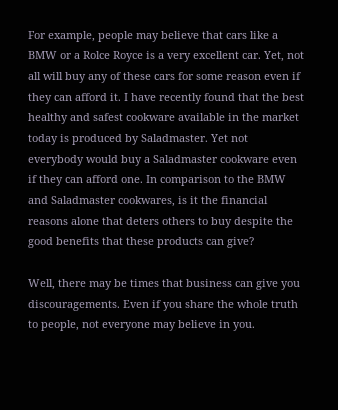For example, people may believe that cars like a BMW or a Rolce Royce is a very excellent car. Yet, not all will buy any of these cars for some reason even if they can afford it. I have recently found that the best healthy and safest cookware available in the market today is produced by Saladmaster. Yet not everybody would buy a Saladmaster cookware even if they can afford one. In comparison to the BMW and Saladmaster cookwares, is it the financial reasons alone that deters others to buy despite the good benefits that these products can give?

Well, there may be times that business can give you discouragements. Even if you share the whole truth to people, not everyone may believe in you.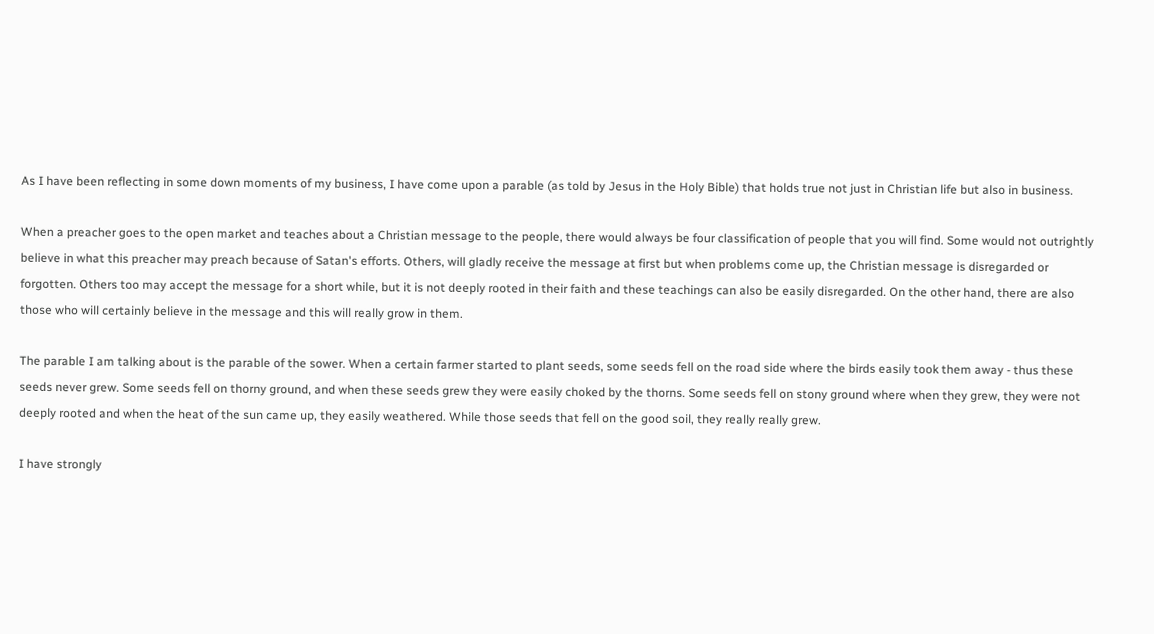As I have been reflecting in some down moments of my business, I have come upon a parable (as told by Jesus in the Holy Bible) that holds true not just in Christian life but also in business.

When a preacher goes to the open market and teaches about a Christian message to the people, there would always be four classification of people that you will find. Some would not outrightly believe in what this preacher may preach because of Satan's efforts. Others, will gladly receive the message at first but when problems come up, the Christian message is disregarded or forgotten. Others too may accept the message for a short while, but it is not deeply rooted in their faith and these teachings can also be easily disregarded. On the other hand, there are also those who will certainly believe in the message and this will really grow in them.

The parable I am talking about is the parable of the sower. When a certain farmer started to plant seeds, some seeds fell on the road side where the birds easily took them away - thus these seeds never grew. Some seeds fell on thorny ground, and when these seeds grew they were easily choked by the thorns. Some seeds fell on stony ground where when they grew, they were not deeply rooted and when the heat of the sun came up, they easily weathered. While those seeds that fell on the good soil, they really really grew.

I have strongly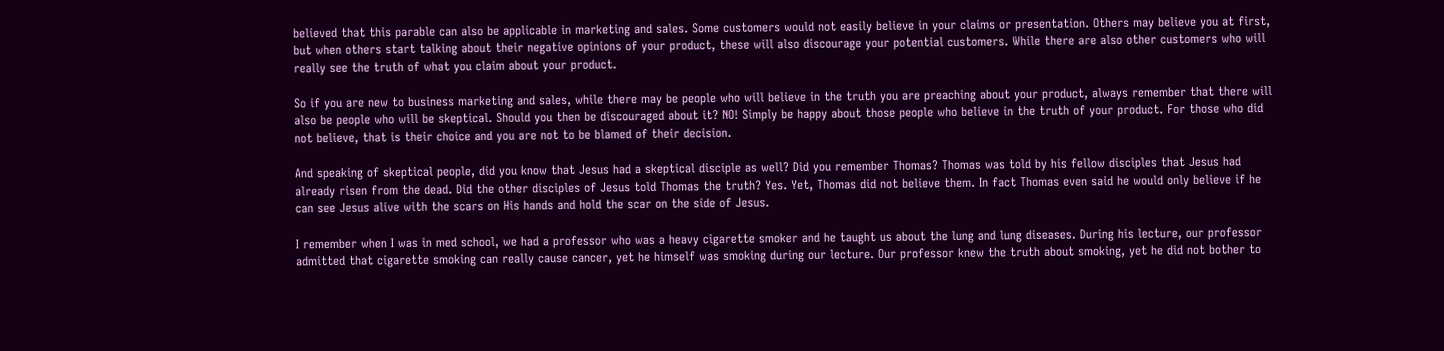believed that this parable can also be applicable in marketing and sales. Some customers would not easily believe in your claims or presentation. Others may believe you at first, but when others start talking about their negative opinions of your product, these will also discourage your potential customers. While there are also other customers who will really see the truth of what you claim about your product.

So if you are new to business marketing and sales, while there may be people who will believe in the truth you are preaching about your product, always remember that there will also be people who will be skeptical. Should you then be discouraged about it? NO! Simply be happy about those people who believe in the truth of your product. For those who did not believe, that is their choice and you are not to be blamed of their decision.

And speaking of skeptical people, did you know that Jesus had a skeptical disciple as well? Did you remember Thomas? Thomas was told by his fellow disciples that Jesus had already risen from the dead. Did the other disciples of Jesus told Thomas the truth? Yes. Yet, Thomas did not believe them. In fact Thomas even said he would only believe if he can see Jesus alive with the scars on His hands and hold the scar on the side of Jesus.

I remember when I was in med school, we had a professor who was a heavy cigarette smoker and he taught us about the lung and lung diseases. During his lecture, our professor admitted that cigarette smoking can really cause cancer, yet he himself was smoking during our lecture. Our professor knew the truth about smoking, yet he did not bother to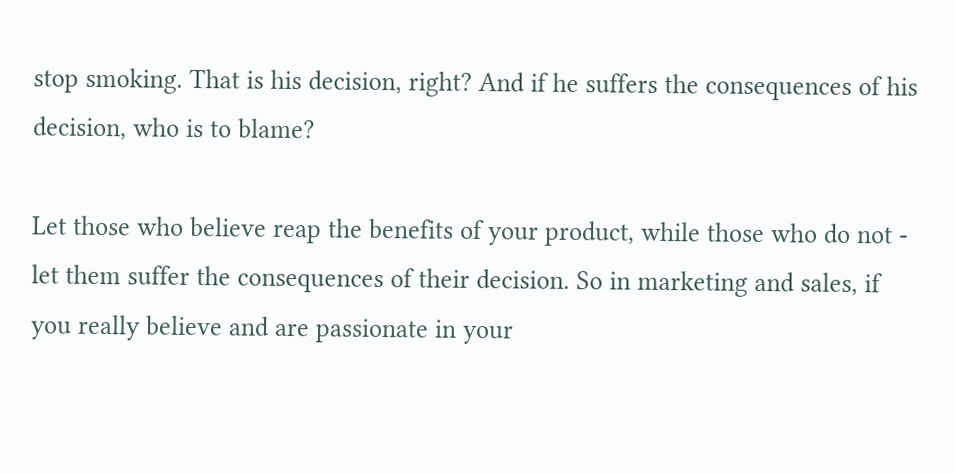stop smoking. That is his decision, right? And if he suffers the consequences of his decision, who is to blame?

Let those who believe reap the benefits of your product, while those who do not - let them suffer the consequences of their decision. So in marketing and sales, if you really believe and are passionate in your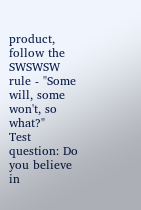product, follow the SWSWSW rule - "Some will, some won't, so what?"
Test question: Do you believe in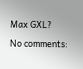Max GXL?

No comments: